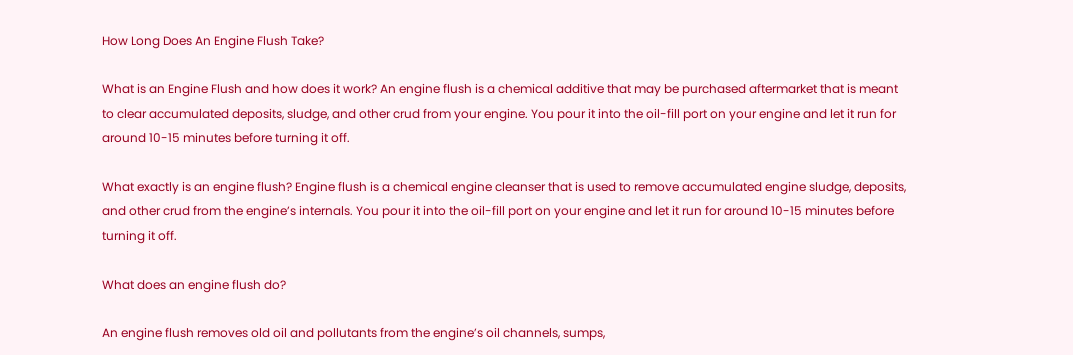How Long Does An Engine Flush Take?

What is an Engine Flush and how does it work? An engine flush is a chemical additive that may be purchased aftermarket that is meant to clear accumulated deposits, sludge, and other crud from your engine. You pour it into the oil-fill port on your engine and let it run for around 10-15 minutes before turning it off.

What exactly is an engine flush? Engine flush is a chemical engine cleanser that is used to remove accumulated engine sludge, deposits, and other crud from the engine’s internals. You pour it into the oil-fill port on your engine and let it run for around 10-15 minutes before turning it off.

What does an engine flush do?

An engine flush removes old oil and pollutants from the engine’s oil channels, sumps,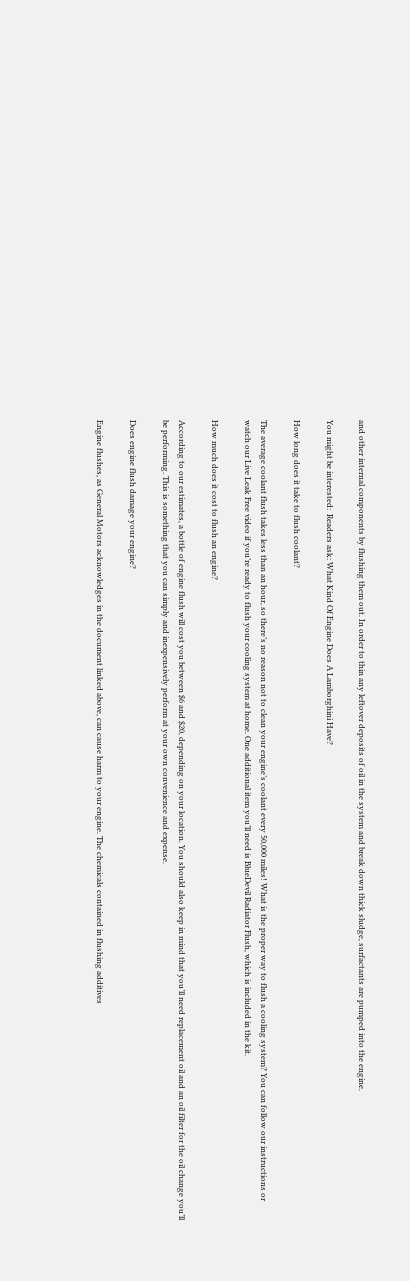and other internal components by flushing them out. In order to thin any leftover deposits of oil in the system and break down thick sludge, surfactants are pumped into the engine.

You might be interested:  Readers ask: What Kind Of Engine Does A Lamborghini Have?

How long does it take to flush coolant?

The average coolant flush takes less than an hour, so there’s no reason not to clean your engine’s coolant every 50,000 miles! What is the proper way to flush a cooling system? You can follow our instructions or watch our Live Leak Free video if you’re ready to flush your cooling system at home. One additional item you’ll need is BlueDevil Radiator Flush, which is included in the kit.

How much does it cost to flush an engine?

According to our estimates, a bottle of engine flush will cost you between $6 and $20, depending on your location. You should also keep in mind that you’ll need replacement oil and an oil filter for the oil change you’ll be performing. This is something that you can simply and inexpensively perform at your own convenience and expense.

Does engine flush damage your engine?

Engine flushes, as General Motors acknowledges in the document linked above, can cause harm to your engine. The chemicals contained in flushing additives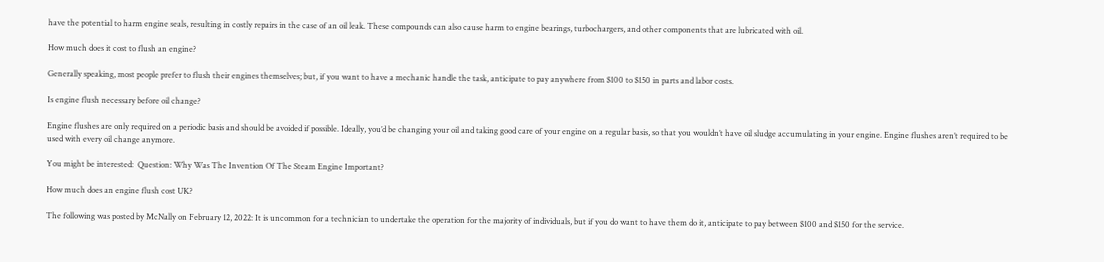have the potential to harm engine seals, resulting in costly repairs in the case of an oil leak. These compounds can also cause harm to engine bearings, turbochargers, and other components that are lubricated with oil.

How much does it cost to flush an engine?

Generally speaking, most people prefer to flush their engines themselves; but, if you want to have a mechanic handle the task, anticipate to pay anywhere from $100 to $150 in parts and labor costs.

Is engine flush necessary before oil change?

Engine flushes are only required on a periodic basis and should be avoided if possible. Ideally, you’d be changing your oil and taking good care of your engine on a regular basis, so that you wouldn’t have oil sludge accumulating in your engine. Engine flushes aren’t required to be used with every oil change anymore.

You might be interested:  Question: Why Was The Invention Of The Steam Engine Important?

How much does an engine flush cost UK?

The following was posted by McNally on February 12, 2022: It is uncommon for a technician to undertake the operation for the majority of individuals, but if you do want to have them do it, anticipate to pay between $100 and $150 for the service.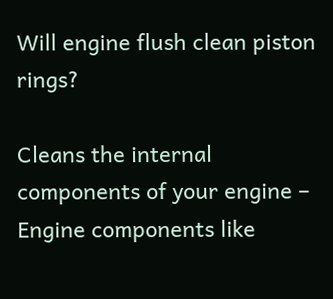Will engine flush clean piston rings?

Cleans the internal components of your engine – Engine components like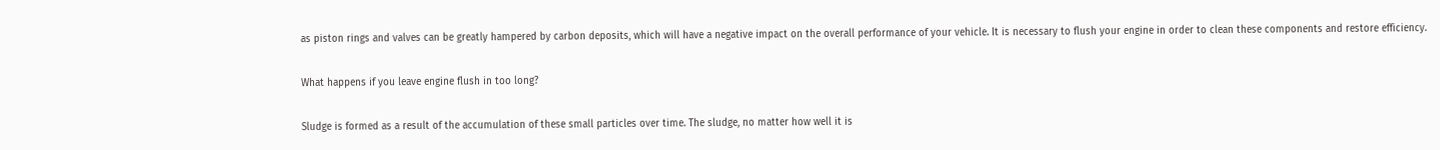as piston rings and valves can be greatly hampered by carbon deposits, which will have a negative impact on the overall performance of your vehicle. It is necessary to flush your engine in order to clean these components and restore efficiency.

What happens if you leave engine flush in too long?

Sludge is formed as a result of the accumulation of these small particles over time. The sludge, no matter how well it is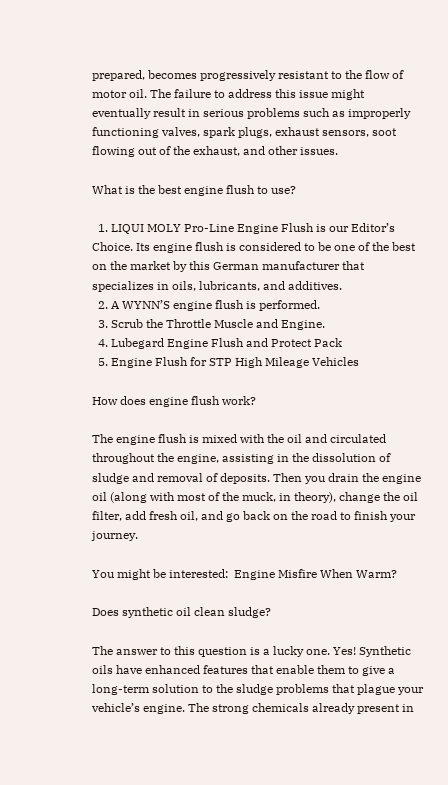prepared, becomes progressively resistant to the flow of motor oil. The failure to address this issue might eventually result in serious problems such as improperly functioning valves, spark plugs, exhaust sensors, soot flowing out of the exhaust, and other issues.

What is the best engine flush to use?

  1. LIQUI MOLY Pro-Line Engine Flush is our Editor’s Choice. Its engine flush is considered to be one of the best on the market by this German manufacturer that specializes in oils, lubricants, and additives.
  2. A WYNN’S engine flush is performed.
  3. Scrub the Throttle Muscle and Engine.
  4. Lubegard Engine Flush and Protect Pack
  5. Engine Flush for STP High Mileage Vehicles

How does engine flush work?

The engine flush is mixed with the oil and circulated throughout the engine, assisting in the dissolution of sludge and removal of deposits. Then you drain the engine oil (along with most of the muck, in theory), change the oil filter, add fresh oil, and go back on the road to finish your journey.

You might be interested:  Engine Misfire When Warm?

Does synthetic oil clean sludge?

The answer to this question is a lucky one. Yes! Synthetic oils have enhanced features that enable them to give a long-term solution to the sludge problems that plague your vehicle’s engine. The strong chemicals already present in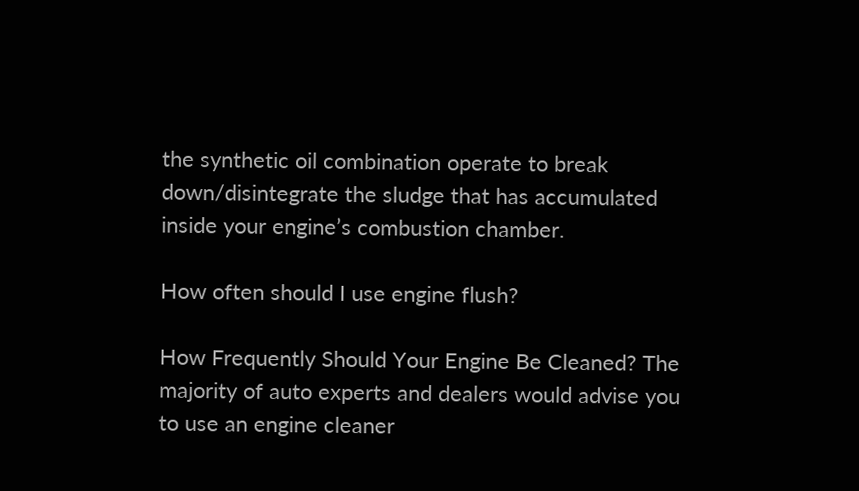the synthetic oil combination operate to break down/disintegrate the sludge that has accumulated inside your engine’s combustion chamber.

How often should I use engine flush?

How Frequently Should Your Engine Be Cleaned? The majority of auto experts and dealers would advise you to use an engine cleaner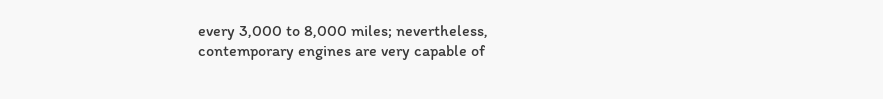every 3,000 to 8,000 miles; nevertheless, contemporary engines are very capable of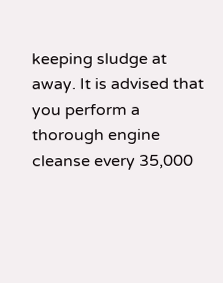keeping sludge at away. It is advised that you perform a thorough engine cleanse every 35,000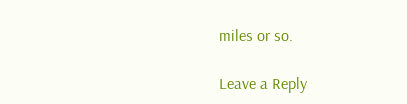miles or so.

Leave a Reply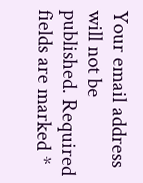Your email address will not be published. Required fields are marked *